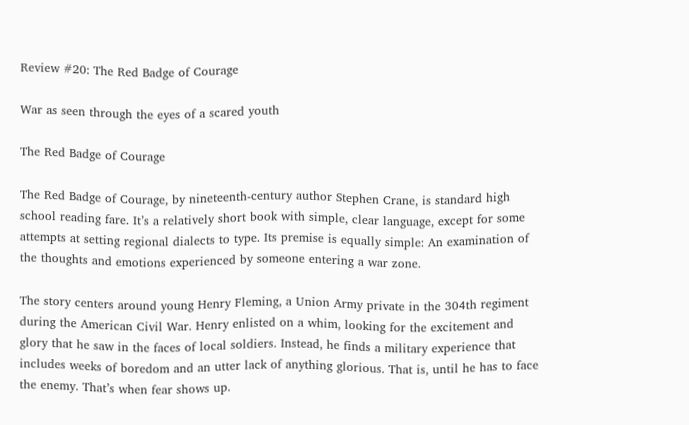Review #20: The Red Badge of Courage

War as seen through the eyes of a scared youth

The Red Badge of Courage

The Red Badge of Courage, by nineteenth-century author Stephen Crane, is standard high school reading fare. It’s a relatively short book with simple, clear language, except for some attempts at setting regional dialects to type. Its premise is equally simple: An examination of the thoughts and emotions experienced by someone entering a war zone.

The story centers around young Henry Fleming, a Union Army private in the 304th regiment during the American Civil War. Henry enlisted on a whim, looking for the excitement and glory that he saw in the faces of local soldiers. Instead, he finds a military experience that includes weeks of boredom and an utter lack of anything glorious. That is, until he has to face the enemy. That’s when fear shows up.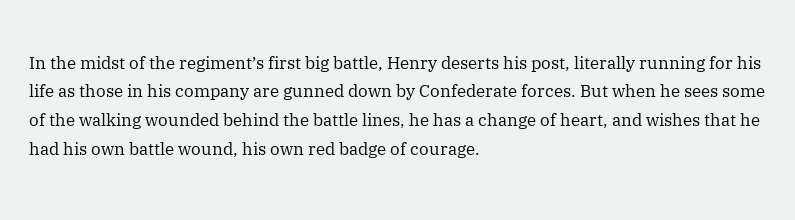In the midst of the regiment’s first big battle, Henry deserts his post, literally running for his life as those in his company are gunned down by Confederate forces. But when he sees some of the walking wounded behind the battle lines, he has a change of heart, and wishes that he had his own battle wound, his own red badge of courage.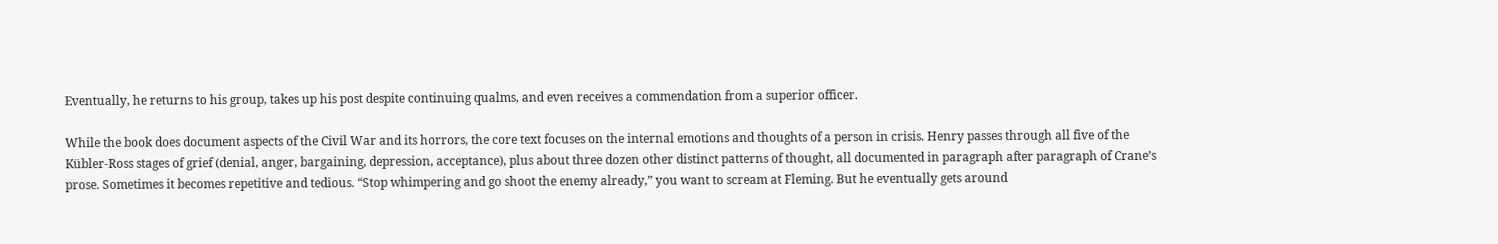Eventually, he returns to his group, takes up his post despite continuing qualms, and even receives a commendation from a superior officer.

While the book does document aspects of the Civil War and its horrors, the core text focuses on the internal emotions and thoughts of a person in crisis. Henry passes through all five of the Kübler-Ross stages of grief (denial, anger, bargaining, depression, acceptance), plus about three dozen other distinct patterns of thought, all documented in paragraph after paragraph of Crane’s prose. Sometimes it becomes repetitive and tedious. “Stop whimpering and go shoot the enemy already,” you want to scream at Fleming. But he eventually gets around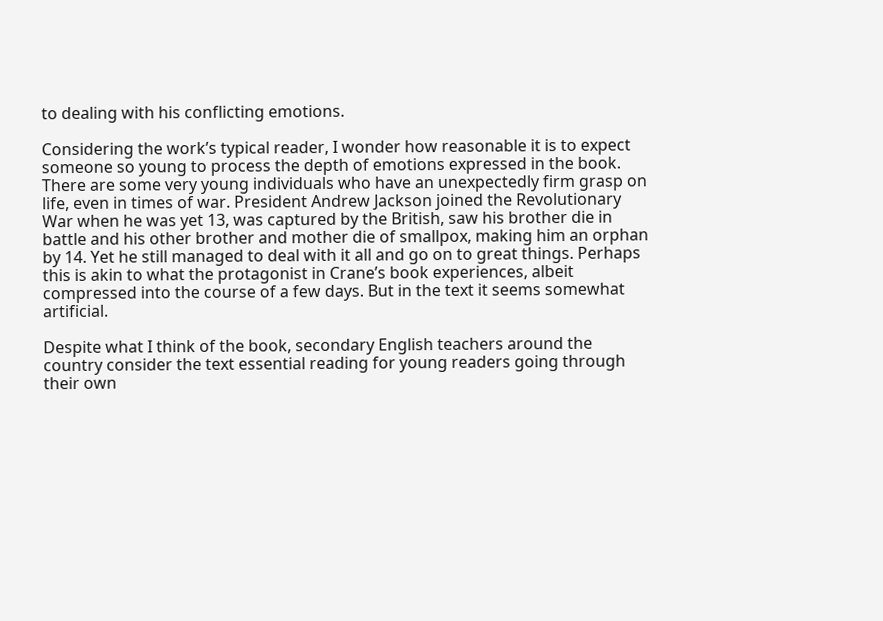to dealing with his conflicting emotions.

Considering the work’s typical reader, I wonder how reasonable it is to expect someone so young to process the depth of emotions expressed in the book. There are some very young individuals who have an unexpectedly firm grasp on life, even in times of war. President Andrew Jackson joined the Revolutionary War when he was yet 13, was captured by the British, saw his brother die in battle and his other brother and mother die of smallpox, making him an orphan by 14. Yet he still managed to deal with it all and go on to great things. Perhaps this is akin to what the protagonist in Crane’s book experiences, albeit compressed into the course of a few days. But in the text it seems somewhat artificial.

Despite what I think of the book, secondary English teachers around the country consider the text essential reading for young readers going through their own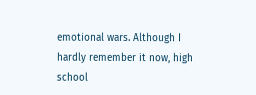emotional wars. Although I hardly remember it now, high school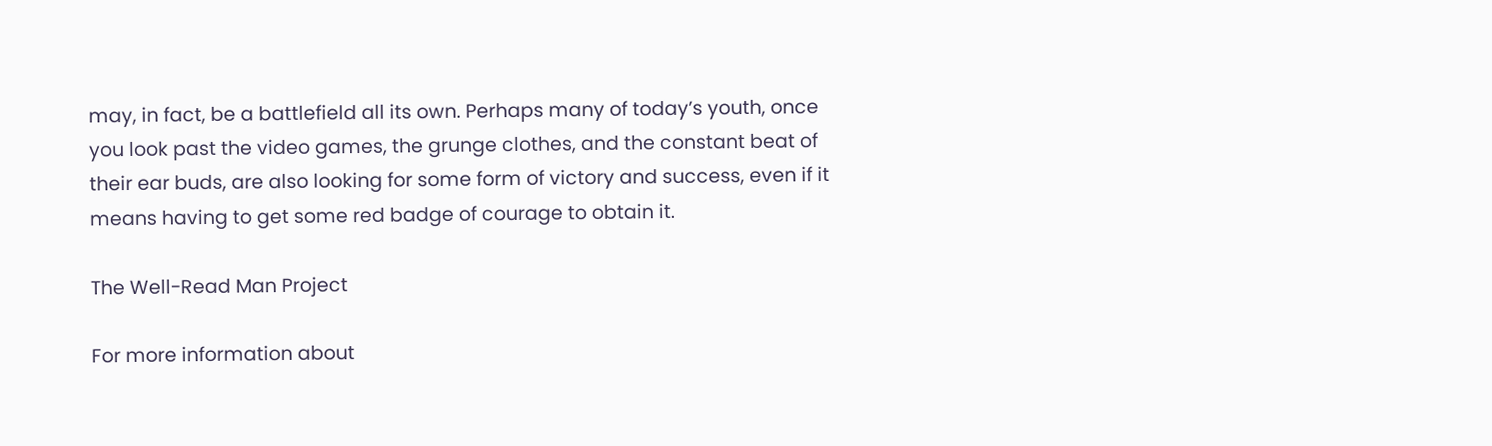may, in fact, be a battlefield all its own. Perhaps many of today’s youth, once you look past the video games, the grunge clothes, and the constant beat of their ear buds, are also looking for some form of victory and success, even if it means having to get some red badge of courage to obtain it.

The Well-Read Man Project

For more information about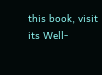this book, visit its Well-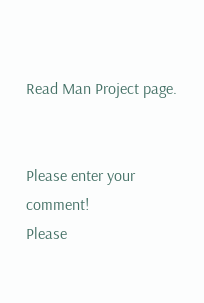Read Man Project page.


Please enter your comment!
Please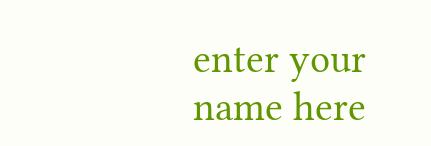enter your name here